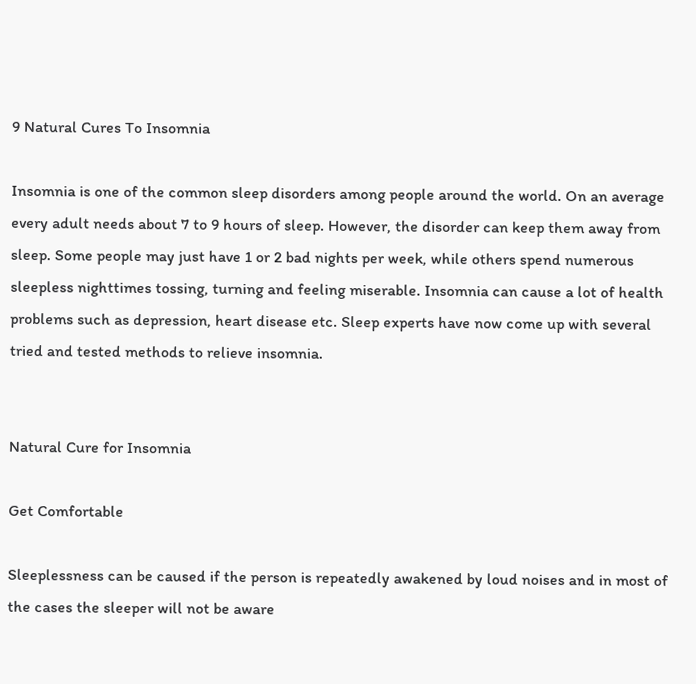9 Natural Cures To Insomnia

Insomnia is one of the common sleep disorders among people around the world. On an average every adult needs about 7 to 9 hours of sleep. However, the disorder can keep them away from sleep. Some people may just have 1 or 2 bad nights per week, while others spend numerous sleepless nighttimes tossing, turning and feeling miserable. Insomnia can cause a lot of health problems such as depression, heart disease etc. Sleep experts have now come up with several tried and tested methods to relieve insomnia.


Natural Cure for Insomnia

Get Comfortable

Sleeplessness can be caused if the person is repeatedly awakened by loud noises and in most of the cases the sleeper will not be aware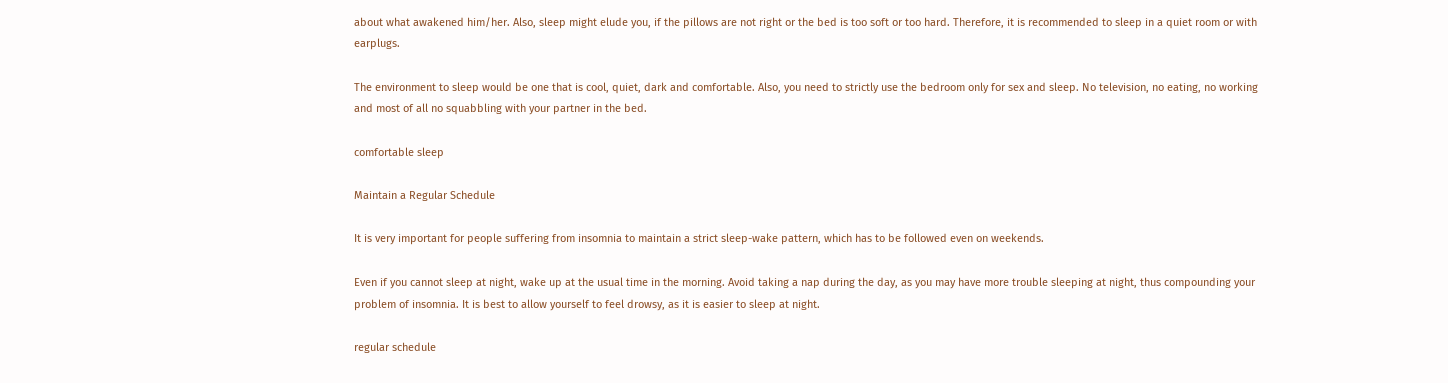about what awakened him/her. Also, sleep might elude you, if the pillows are not right or the bed is too soft or too hard. Therefore, it is recommended to sleep in a quiet room or with earplugs.

The environment to sleep would be one that is cool, quiet, dark and comfortable. Also, you need to strictly use the bedroom only for sex and sleep. No television, no eating, no working and most of all no squabbling with your partner in the bed.

comfortable sleep

Maintain a Regular Schedule

It is very important for people suffering from insomnia to maintain a strict sleep-wake pattern, which has to be followed even on weekends.

Even if you cannot sleep at night, wake up at the usual time in the morning. Avoid taking a nap during the day, as you may have more trouble sleeping at night, thus compounding your problem of insomnia. It is best to allow yourself to feel drowsy, as it is easier to sleep at night.

regular schedule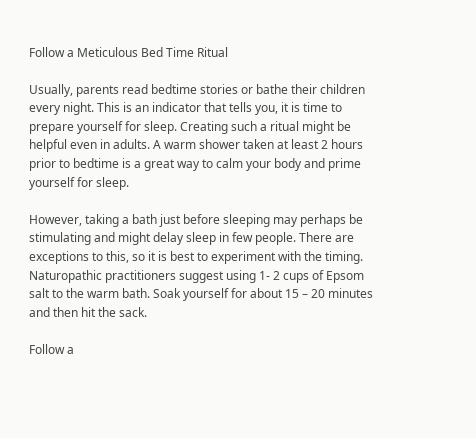Follow a Meticulous Bed Time Ritual

Usually, parents read bedtime stories or bathe their children every night. This is an indicator that tells you, it is time to prepare yourself for sleep. Creating such a ritual might be helpful even in adults. A warm shower taken at least 2 hours prior to bedtime is a great way to calm your body and prime yourself for sleep.

However, taking a bath just before sleeping may perhaps be stimulating and might delay sleep in few people. There are exceptions to this, so it is best to experiment with the timing. Naturopathic practitioners suggest using 1- 2 cups of Epsom salt to the warm bath. Soak yourself for about 15 – 20 minutes and then hit the sack.

Follow a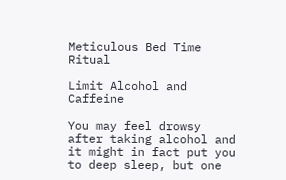Meticulous Bed Time Ritual

Limit Alcohol and Caffeine

You may feel drowsy after taking alcohol and it might in fact put you to deep sleep, but one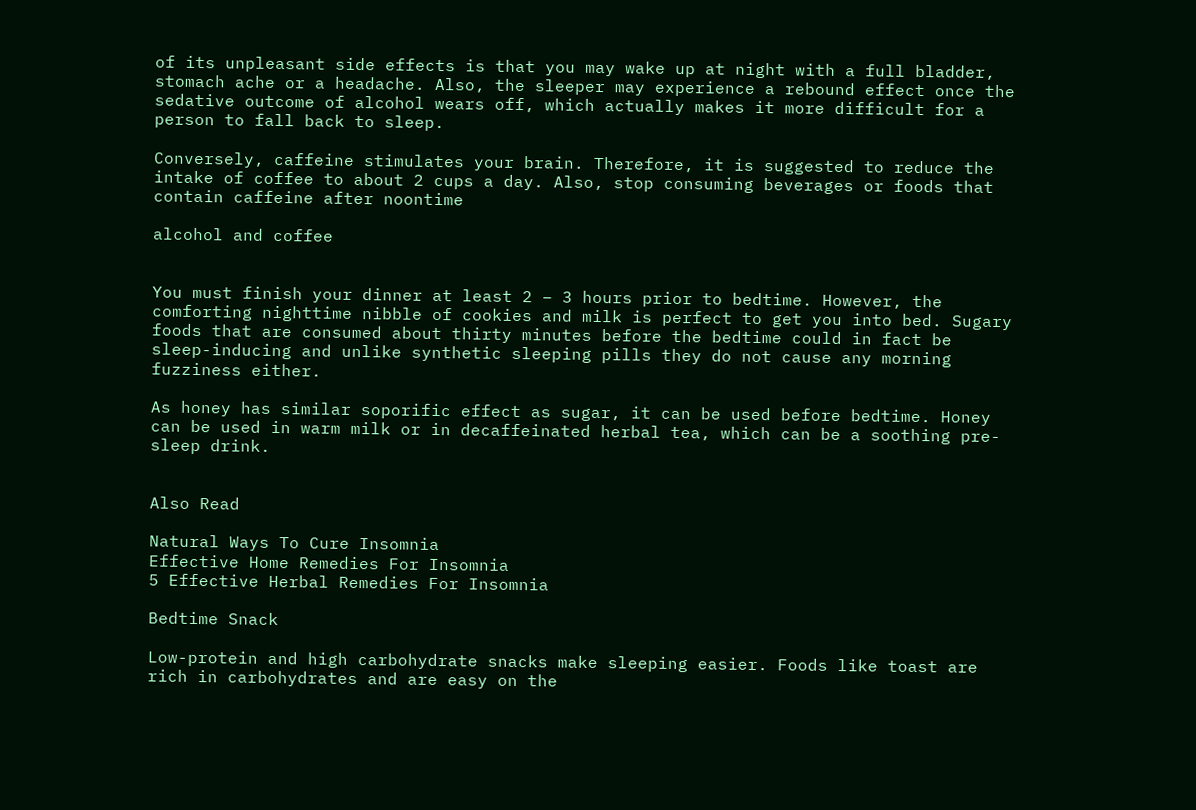of its unpleasant side effects is that you may wake up at night with a full bladder, stomach ache or a headache. Also, the sleeper may experience a rebound effect once the sedative outcome of alcohol wears off, which actually makes it more difficult for a person to fall back to sleep.

Conversely, caffeine stimulates your brain. Therefore, it is suggested to reduce the intake of coffee to about 2 cups a day. Also, stop consuming beverages or foods that contain caffeine after noontime

alcohol and coffee


You must finish your dinner at least 2 – 3 hours prior to bedtime. However, the comforting nighttime nibble of cookies and milk is perfect to get you into bed. Sugary foods that are consumed about thirty minutes before the bedtime could in fact be sleep-inducing and unlike synthetic sleeping pills they do not cause any morning fuzziness either.

As honey has similar soporific effect as sugar, it can be used before bedtime. Honey can be used in warm milk or in decaffeinated herbal tea, which can be a soothing pre-sleep drink.


Also Read

Natural Ways To Cure Insomnia
Effective Home Remedies For Insomnia
5 Effective Herbal Remedies For Insomnia

Bedtime Snack

Low-protein and high carbohydrate snacks make sleeping easier. Foods like toast are rich in carbohydrates and are easy on the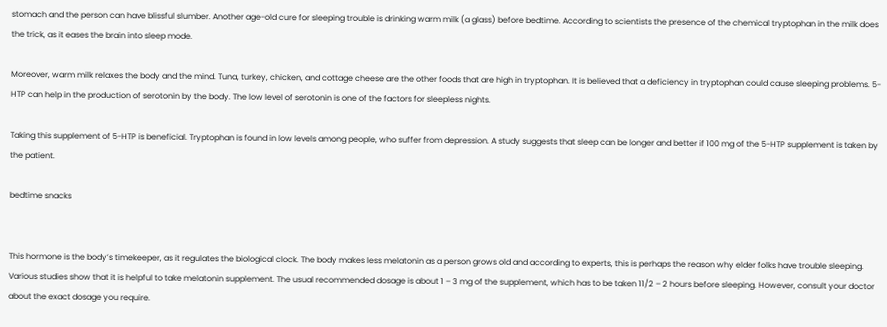stomach and the person can have blissful slumber. Another age-old cure for sleeping trouble is drinking warm milk (a glass) before bedtime. According to scientists the presence of the chemical tryptophan in the milk does the trick, as it eases the brain into sleep mode.

Moreover, warm milk relaxes the body and the mind. Tuna, turkey, chicken, and cottage cheese are the other foods that are high in tryptophan. It is believed that a deficiency in tryptophan could cause sleeping problems. 5-HTP can help in the production of serotonin by the body. The low level of serotonin is one of the factors for sleepless nights.

Taking this supplement of 5-HTP is beneficial. Tryptophan is found in low levels among people, who suffer from depression. A study suggests that sleep can be longer and better if 100 mg of the 5-HTP supplement is taken by the patient.

bedtime snacks


This hormone is the body’s timekeeper, as it regulates the biological clock. The body makes less melatonin as a person grows old and according to experts, this is perhaps the reason why elder folks have trouble sleeping. Various studies show that it is helpful to take melatonin supplement. The usual recommended dosage is about 1 – 3 mg of the supplement, which has to be taken 11/2 – 2 hours before sleeping. However, consult your doctor about the exact dosage you require.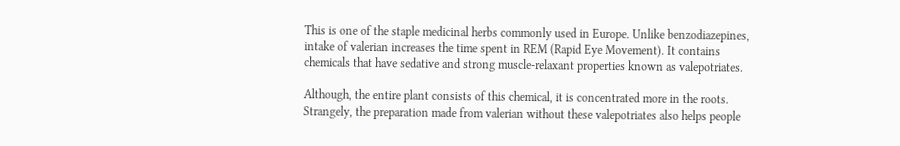This is one of the staple medicinal herbs commonly used in Europe. Unlike benzodiazepines, intake of valerian increases the time spent in REM (Rapid Eye Movement). It contains chemicals that have sedative and strong muscle-relaxant properties known as valepotriates.

Although, the entire plant consists of this chemical, it is concentrated more in the roots. Strangely, the preparation made from valerian without these valepotriates also helps people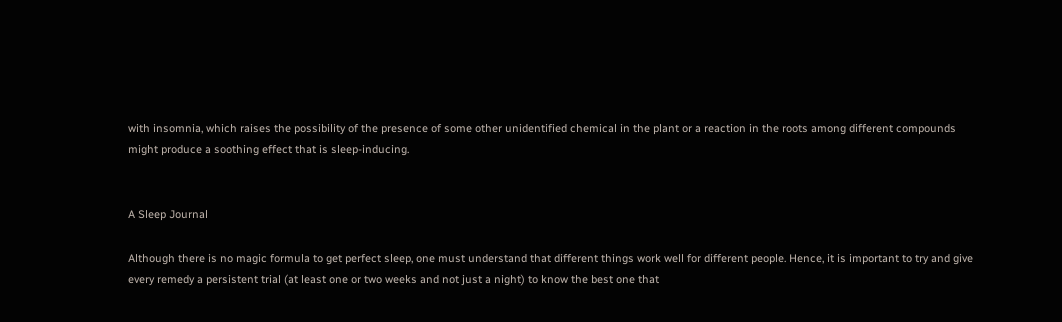with insomnia, which raises the possibility of the presence of some other unidentified chemical in the plant or a reaction in the roots among different compounds might produce a soothing effect that is sleep-inducing.


A Sleep Journal

Although there is no magic formula to get perfect sleep, one must understand that different things work well for different people. Hence, it is important to try and give every remedy a persistent trial (at least one or two weeks and not just a night) to know the best one that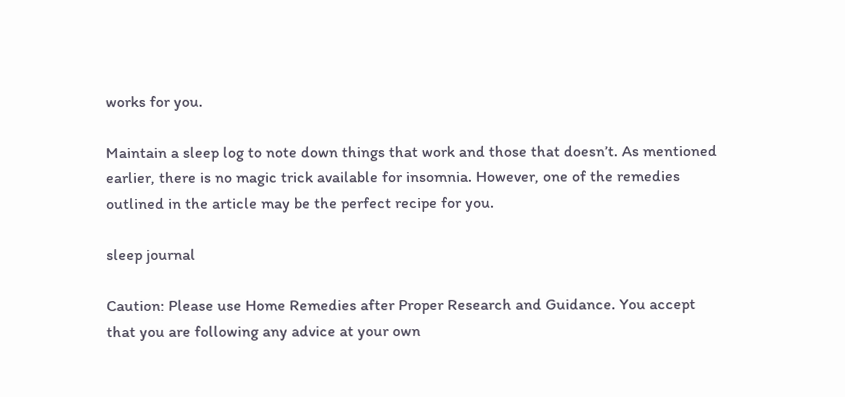works for you.

Maintain a sleep log to note down things that work and those that doesn’t. As mentioned earlier, there is no magic trick available for insomnia. However, one of the remedies outlined in the article may be the perfect recipe for you.

sleep journal

Caution: Please use Home Remedies after Proper Research and Guidance. You accept that you are following any advice at your own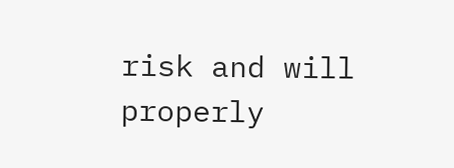risk and will properly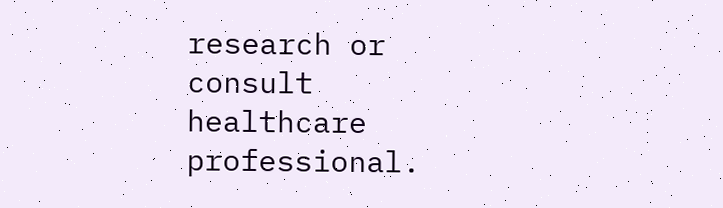research or consult healthcare professional.